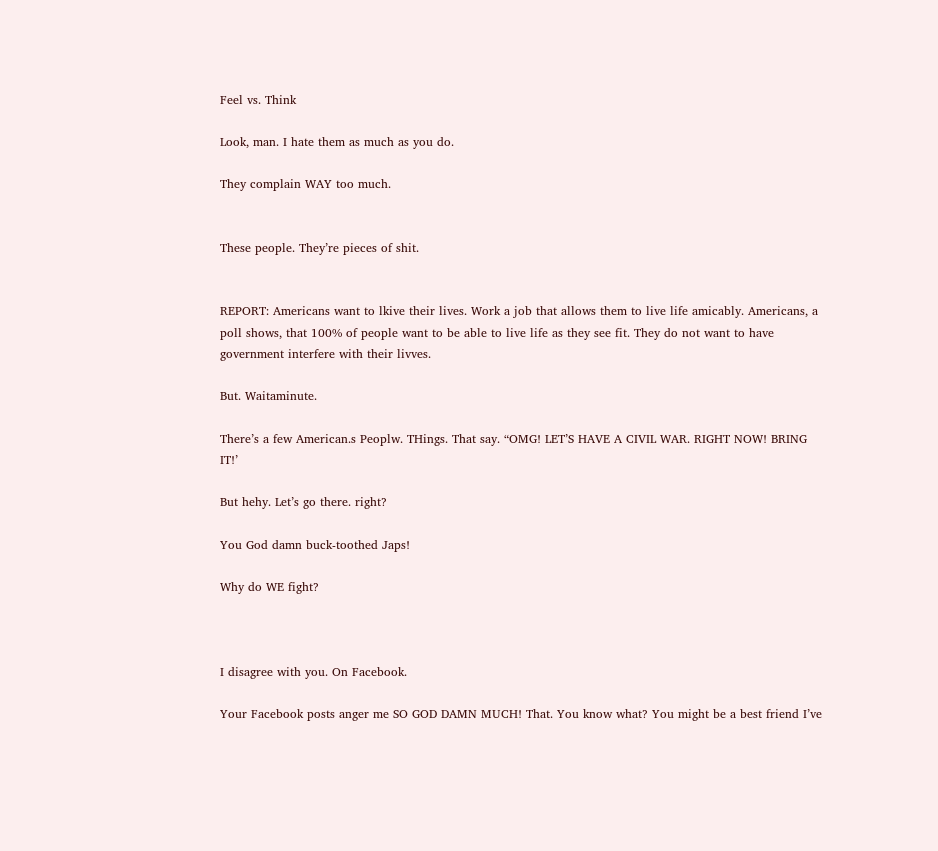Feel vs. Think

Look, man. I hate them as much as you do.

They complain WAY too much.


These people. They’re pieces of shit.


REPORT: Americans want to lkive their lives. Work a job that allows them to live life amicably. Americans, a poll shows, that 100% of people want to be able to live life as they see fit. They do not want to have government interfere with their livves.

But. Waitaminute.

There’s a few American.s Peoplw. THings. That say. “OMG! LET’S HAVE A CIVIL WAR. RIGHT NOW! BRING IT!’

But hehy. Let’s go there. right?

You God damn buck-toothed Japs!

Why do WE fight?



I disagree with you. On Facebook.

Your Facebook posts anger me SO GOD DAMN MUCH! That. You know what? You might be a best friend I’ve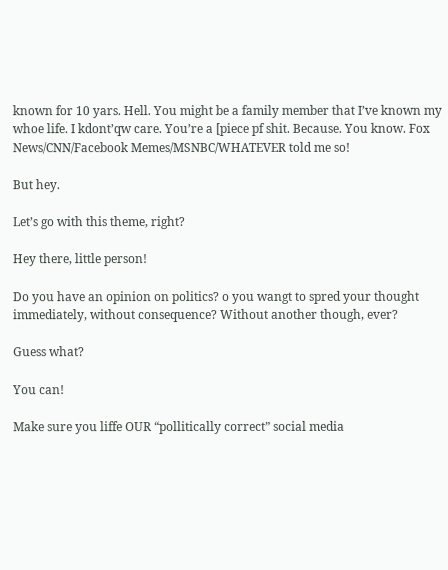known for 10 yars. Hell. You might be a family member that I’ve known my whoe life. I kdont’qw care. You’re a [piece pf shit. Because. You know. Fox News/CNN/Facebook Memes/MSNBC/WHATEVER told me so!

But hey.

Let’s go with this theme, right?

Hey there, little person!

Do you have an opinion on politics? o you wangt to spred your thought immediately, without consequence? Without another though, ever?

Guess what?

You can!

Make sure you liffe OUR “pollitically correct” social media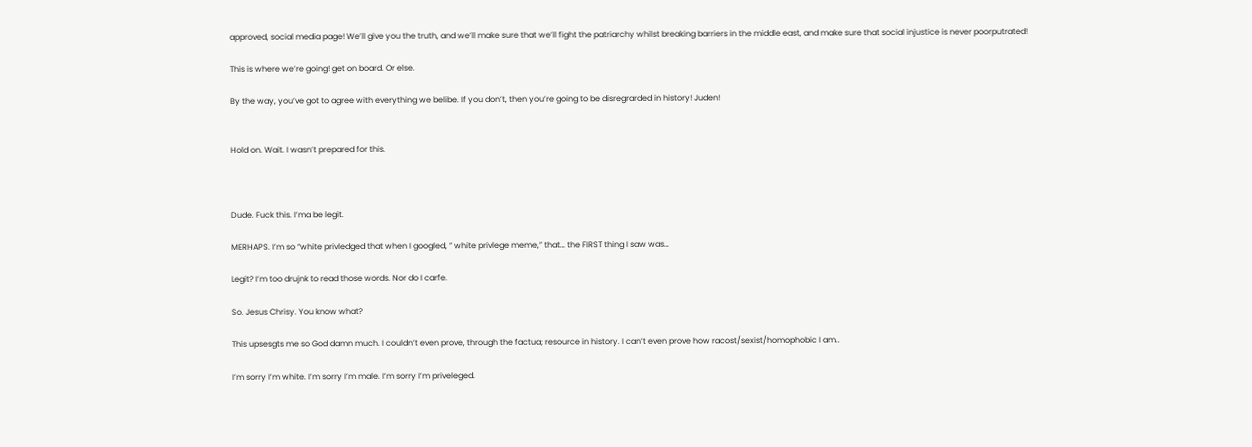approved, social media page! We’ll give you the truth, and we’ll make sure that we’ll fight the patriarchy whilst breaking barriers in the middle east, and make sure that social injustice is never poorputrated!

This is where we’re going! get on board. Or else.

By the way, you’ve got to agree with everything we belibe. If you don’t, then you’re going to be disregrarded in history! Juden!


Hold on. Wait. I wasn’t prepared for this.



Dude. Fuck this. I’ma be legit.

MERHAPS. I’m so “white privledged that when I googled, ” white privlege meme,” that… the FIRST thing I saw was…

Legit? I’m too drujnk to read those words. Nor do I carfe.

So. Jesus Chrisy. You know what?

This upsesgts me so God damn much. I couldn’t even prove, through the factua; resource in history. I can’t even prove how racost/sexist/homophobic I am..

I’m sorry I’m white. I’m sorry I’m male. I’m sorry I’m priveleged.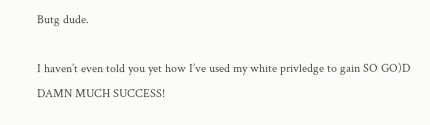Butg dude.

I haven’t even told you yet how I’ve used my white privledge to gain SO GO)D DAMN MUCH SUCCESS!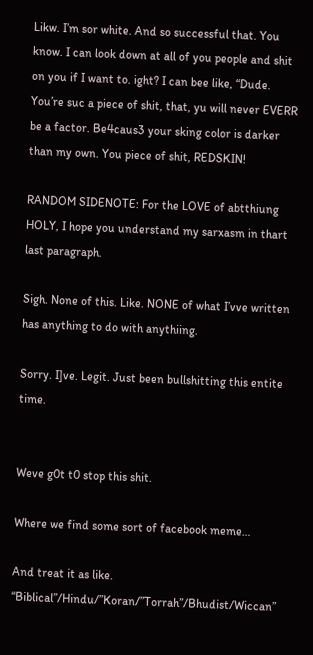Likw. I’m sor white. And so successful that. You know. I can look down at all of you people and shit on you if I want to. ight? I can bee like, “Dude. You’re suc a piece of shit, that, yu will never EVERR be a factor. Be4caus3 your sking color is darker than my own. You piece of shit, REDSKIN!

RANDOM SIDENOTE: For the LOVE of abtthiung HOLY, I hope you understand my sarxasm in thart last paragraph.

Sigh. None of this. Like. NONE of what I’vve written has anything to do with anythiing.

Sorry. I]ve. Legit. Just been bullshitting this entite time.


Weve g0t t0 stop this shit.

Where we find some sort of facebook meme…

And treat it as like. “Biblical”/Hindu/”Koran/”Torrah”/Bhudist/Wiccan”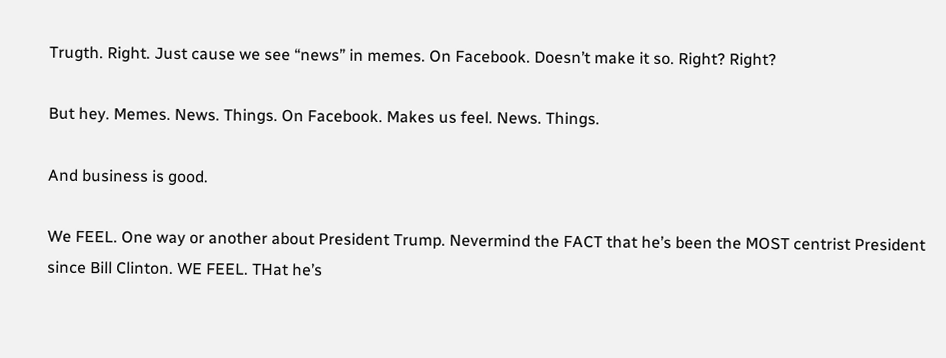Trugth. Right. Just cause we see “news” in memes. On Facebook. Doesn’t make it so. Right? Right?

But hey. Memes. News. Things. On Facebook. Makes us feel. News. Things.

And business is good.

We FEEL. One way or another about President Trump. Nevermind the FACT that he’s been the MOST centrist President since Bill Clinton. WE FEEL. THat he’s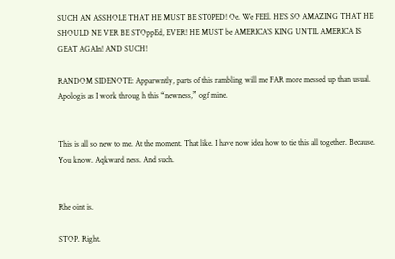SUCH AN ASSHOLE THAT HE MUST BE ST0PED! Oe. We FEEl. HE’S SO AMAZING THAT HE SHOULD NE VER BE STOppEd, EVER! HE MUST be AMERICA’S KING UNTIL AMERICA IS GEAT AGAIn! AND SUCH!

RANDOM SIDENOTE: Apparwntly, parts of this rambling will me FAR more messed up than usual. Apologis as I work throug h this “newness,” ogf mine.


This is all so new to me. At the moment. That like. I have now idea how to tie this all together. Because. You know. Aqkward ness. And such.


Rhe oint is.

STOP. Right.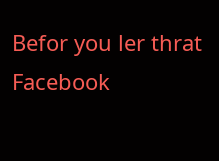Befor you ler thrat Facebook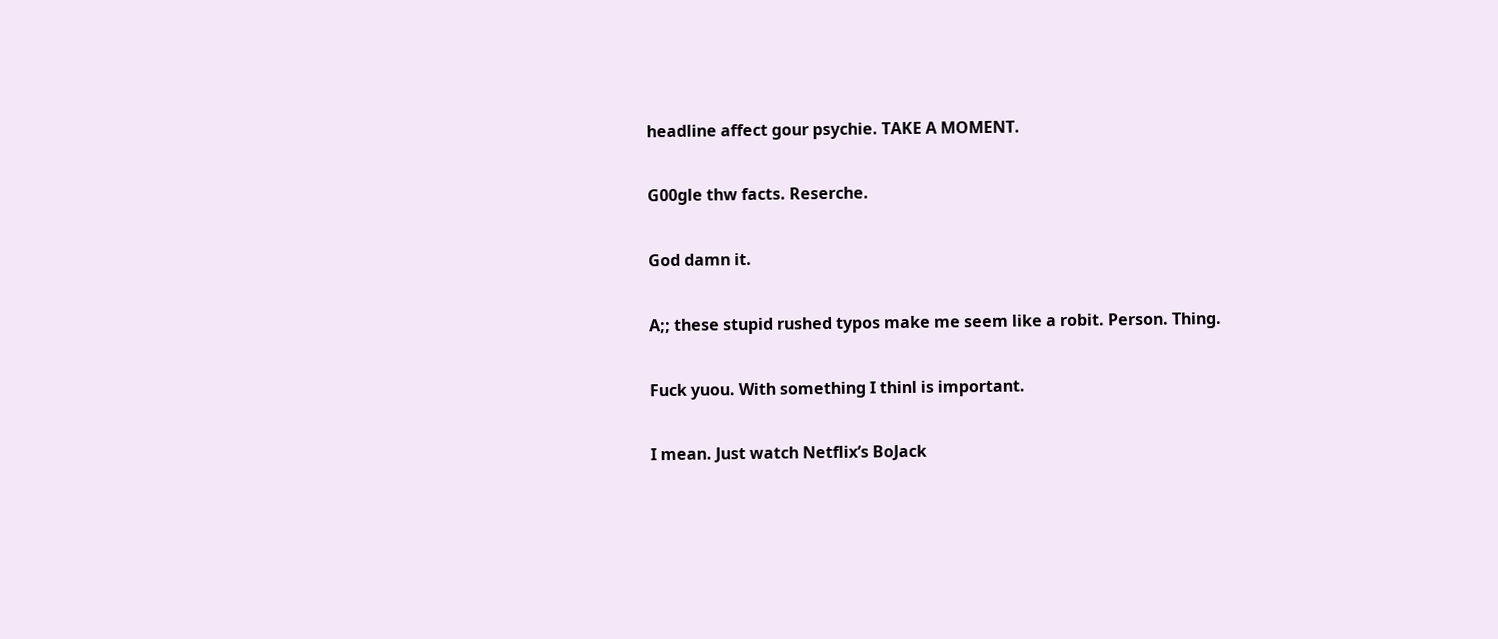headline affect gour psychie. TAKE A MOMENT.

G00gle thw facts. Reserche.

God damn it.

A;; these stupid rushed typos make me seem like a robit. Person. Thing.

Fuck yuou. With something I thinl is important.

I mean. Just watch Netflix’s BoJack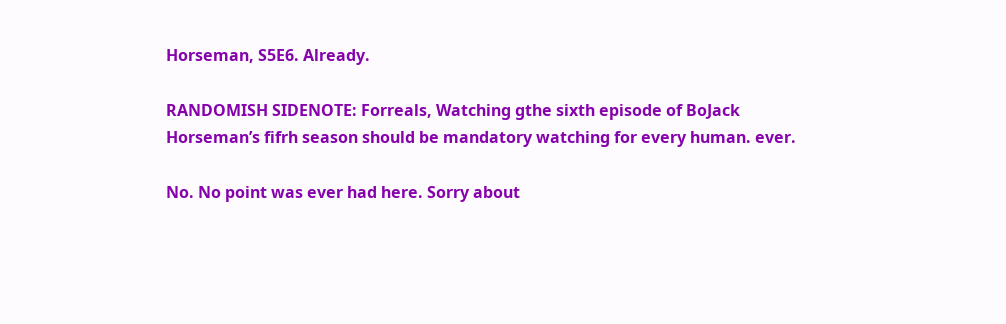Horseman, S5E6. Already.

RANDOMISH SIDENOTE: Forreals, Watching gthe sixth episode of BoJack Horseman’s fifrh season should be mandatory watching for every human. ever.

No. No point was ever had here. Sorry about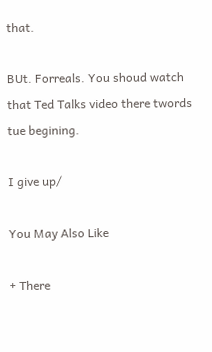that.

BUt. Forreals. You shoud watch that Ted Talks video there twords tue begining.

I give up/

You May Also Like

+ There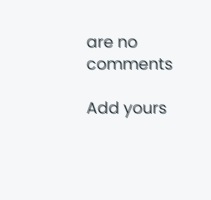are no comments

Add yours